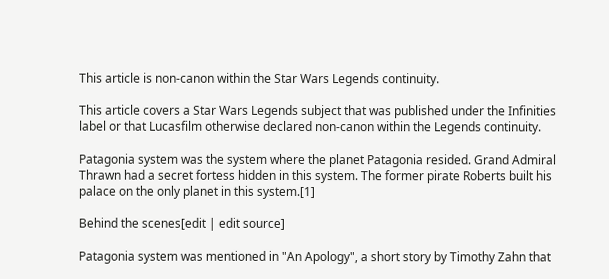This article is non-canon within the Star Wars Legends continuity.

This article covers a Star Wars Legends subject that was published under the Infinities label or that Lucasfilm otherwise declared non-canon within the Legends continuity.

Patagonia system was the system where the planet Patagonia resided. Grand Admiral Thrawn had a secret fortess hidden in this system. The former pirate Roberts built his palace on the only planet in this system.[1]

Behind the scenes[edit | edit source]

Patagonia system was mentioned in "An Apology", a short story by Timothy Zahn that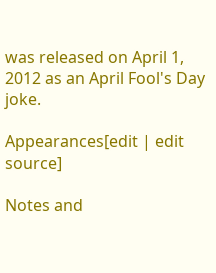was released on April 1, 2012 as an April Fool's Day joke.

Appearances[edit | edit source]

Notes and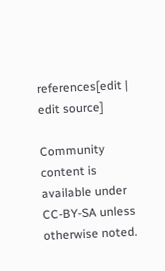references[edit | edit source]

Community content is available under CC-BY-SA unless otherwise noted.